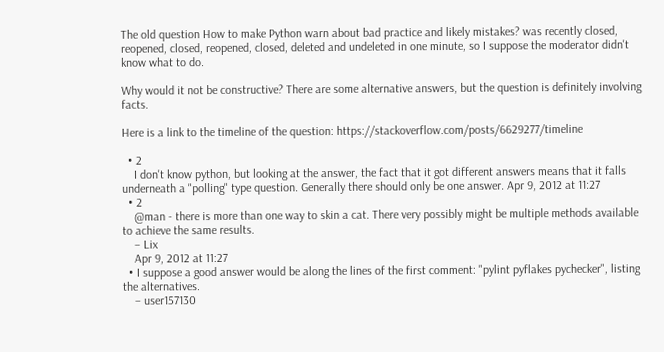The old question How to make Python warn about bad practice and likely mistakes? was recently closed, reopened, closed, reopened, closed, deleted and undeleted in one minute, so I suppose the moderator didn't know what to do.

Why would it not be constructive? There are some alternative answers, but the question is definitely involving facts.

Here is a link to the timeline of the question: https://stackoverflow.com/posts/6629277/timeline

  • 2
    I don't know python, but looking at the answer, the fact that it got different answers means that it falls underneath a "polling" type question. Generally there should only be one answer. Apr 9, 2012 at 11:27
  • 2
    @man - there is more than one way to skin a cat. There very possibly might be multiple methods available to achieve the same results.
    – Lix
    Apr 9, 2012 at 11:27
  • I suppose a good answer would be along the lines of the first comment: "pylint pyflakes pychecker", listing the alternatives.
    – user157130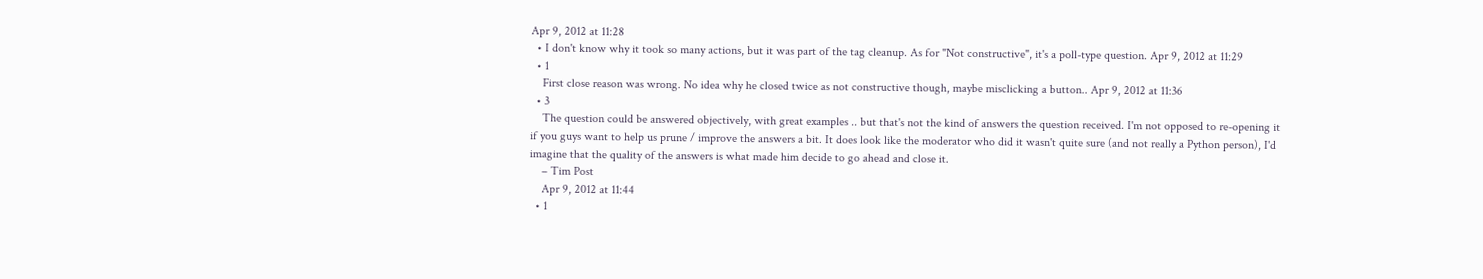Apr 9, 2012 at 11:28
  • I don't know why it took so many actions, but it was part of the tag cleanup. As for "Not constructive", it's a poll-type question. Apr 9, 2012 at 11:29
  • 1
    First close reason was wrong. No idea why he closed twice as not constructive though, maybe misclicking a button.. Apr 9, 2012 at 11:36
  • 3
    The question could be answered objectively, with great examples .. but that's not the kind of answers the question received. I'm not opposed to re-opening it if you guys want to help us prune / improve the answers a bit. It does look like the moderator who did it wasn't quite sure (and not really a Python person), I'd imagine that the quality of the answers is what made him decide to go ahead and close it.
    – Tim Post
    Apr 9, 2012 at 11:44
  • 1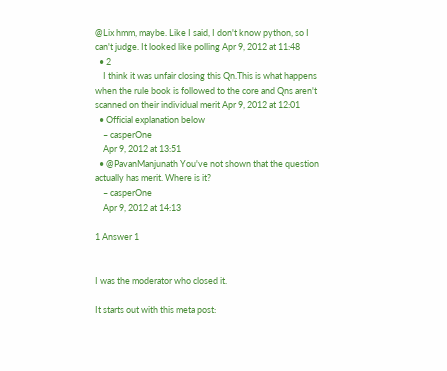@Lix hmm, maybe. Like I said, I don't know python, so I can't judge. It looked like polling Apr 9, 2012 at 11:48
  • 2
    I think it was unfair closing this Qn.This is what happens when the rule book is followed to the core and Qns aren't scanned on their individual merit Apr 9, 2012 at 12:01
  • Official explanation below
    – casperOne
    Apr 9, 2012 at 13:51
  • @PavanManjunath You've not shown that the question actually has merit. Where is it?
    – casperOne
    Apr 9, 2012 at 14:13

1 Answer 1


I was the moderator who closed it.

It starts out with this meta post: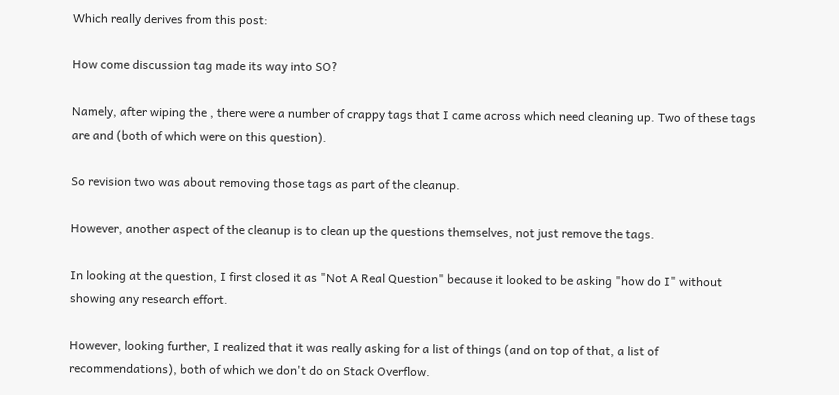Which really derives from this post:

How come discussion tag made its way into SO?

Namely, after wiping the , there were a number of crappy tags that I came across which need cleaning up. Two of these tags are and (both of which were on this question).

So revision two was about removing those tags as part of the cleanup.

However, another aspect of the cleanup is to clean up the questions themselves, not just remove the tags.

In looking at the question, I first closed it as "Not A Real Question" because it looked to be asking "how do I" without showing any research effort.

However, looking further, I realized that it was really asking for a list of things (and on top of that, a list of recommendations), both of which we don't do on Stack Overflow.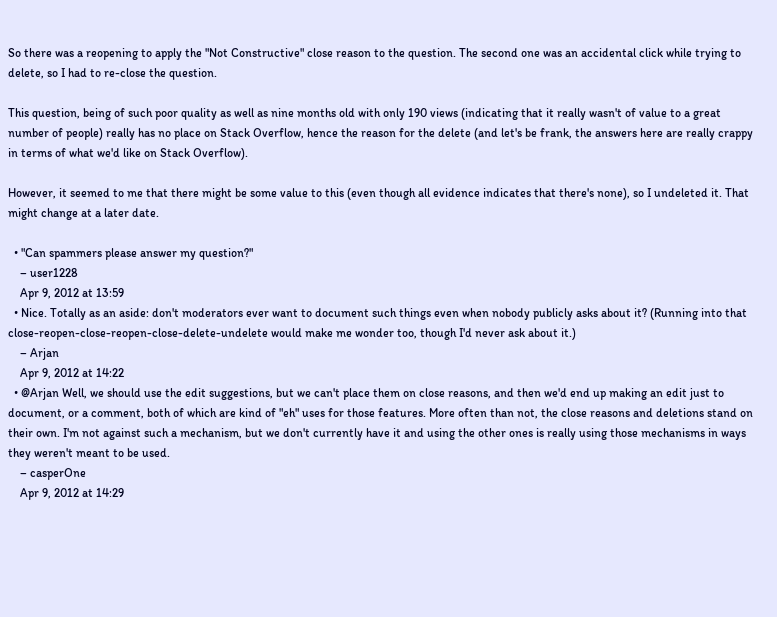So there was a reopening to apply the "Not Constructive" close reason to the question. The second one was an accidental click while trying to delete, so I had to re-close the question.

This question, being of such poor quality as well as nine months old with only 190 views (indicating that it really wasn't of value to a great number of people) really has no place on Stack Overflow, hence the reason for the delete (and let's be frank, the answers here are really crappy in terms of what we'd like on Stack Overflow).

However, it seemed to me that there might be some value to this (even though all evidence indicates that there's none), so I undeleted it. That might change at a later date.

  • "Can spammers please answer my question?"
    – user1228
    Apr 9, 2012 at 13:59
  • Nice. Totally as an aside: don't moderators ever want to document such things even when nobody publicly asks about it? (Running into that close-reopen-close-reopen-close-delete-undelete would make me wonder too, though I'd never ask about it.)
    – Arjan
    Apr 9, 2012 at 14:22
  • @Arjan Well, we should use the edit suggestions, but we can't place them on close reasons, and then we'd end up making an edit just to document, or a comment, both of which are kind of "eh" uses for those features. More often than not, the close reasons and deletions stand on their own. I'm not against such a mechanism, but we don't currently have it and using the other ones is really using those mechanisms in ways they weren't meant to be used.
    – casperOne
    Apr 9, 2012 at 14:29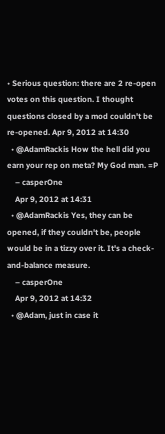• Serious question: there are 2 re-open votes on this question. I thought questions closed by a mod couldn't be re-opened. Apr 9, 2012 at 14:30
  • @AdamRackis How the hell did you earn your rep on meta? My God man. =P
    – casperOne
    Apr 9, 2012 at 14:31
  • @AdamRackis Yes, they can be opened, if they couldn't be, people would be in a tizzy over it. It's a check-and-balance measure.
    – casperOne
    Apr 9, 2012 at 14:32
  • @Adam, just in case it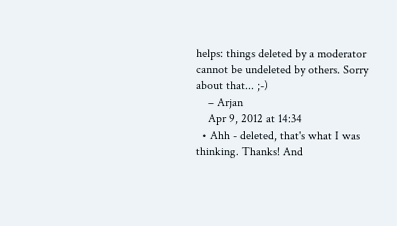helps: things deleted by a moderator cannot be undeleted by others. Sorry about that... ;-)
    – Arjan
    Apr 9, 2012 at 14:34
  • Ahh - deleted, that's what I was thinking. Thanks! And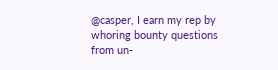@casper, I earn my rep by whoring bounty questions from un-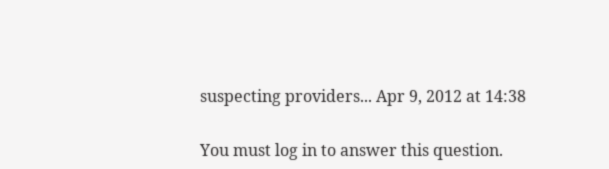suspecting providers... Apr 9, 2012 at 14:38

You must log in to answer this question.